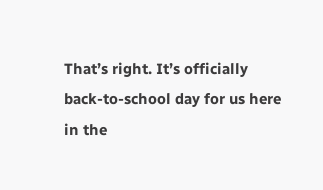That’s right. It’s officially back-to-school day for us here in the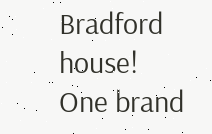Bradford house! One brand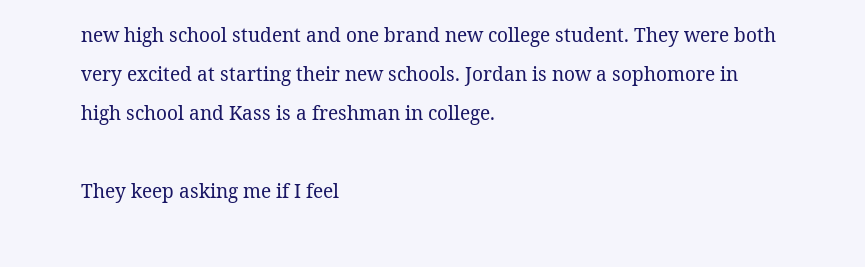new high school student and one brand new college student. They were both very excited at starting their new schools. Jordan is now a sophomore in high school and Kass is a freshman in college.

They keep asking me if I feel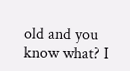old and you know what? I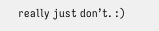really just don’t. :)